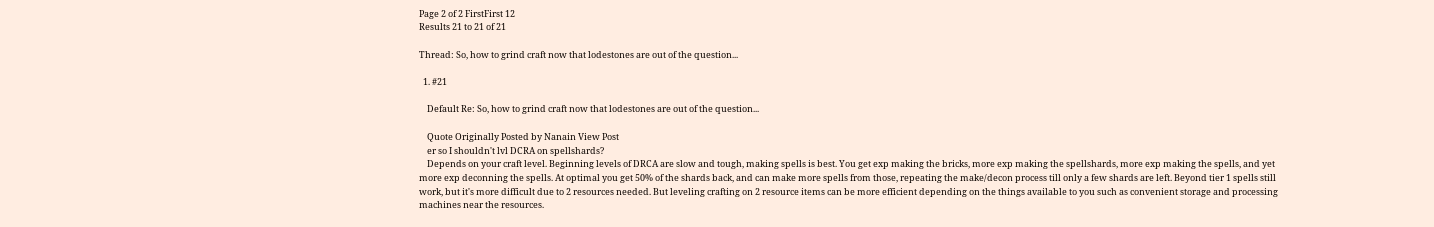Page 2 of 2 FirstFirst 12
Results 21 to 21 of 21

Thread: So, how to grind craft now that lodestones are out of the question...

  1. #21

    Default Re: So, how to grind craft now that lodestones are out of the question...

    Quote Originally Posted by Nanain View Post
    er so I shouldn't lvl DCRA on spellshards?
    Depends on your craft level. Beginning levels of DRCA are slow and tough, making spells is best. You get exp making the bricks, more exp making the spellshards, more exp making the spells, and yet more exp deconning the spells. At optimal you get 50% of the shards back, and can make more spells from those, repeating the make/decon process till only a few shards are left. Beyond tier 1 spells still work, but it's more difficult due to 2 resources needed. But leveling crafting on 2 resource items can be more efficient depending on the things available to you such as convenient storage and processing machines near the resources.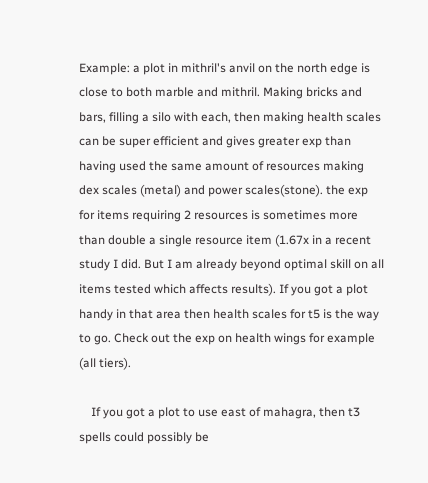Example: a plot in mithril's anvil on the north edge is close to both marble and mithril. Making bricks and bars, filling a silo with each, then making health scales can be super efficient and gives greater exp than having used the same amount of resources making dex scales (metal) and power scales(stone). the exp for items requiring 2 resources is sometimes more than double a single resource item (1.67x in a recent study I did. But I am already beyond optimal skill on all items tested which affects results). If you got a plot handy in that area then health scales for t5 is the way to go. Check out the exp on health wings for example (all tiers).

    If you got a plot to use east of mahagra, then t3 spells could possibly be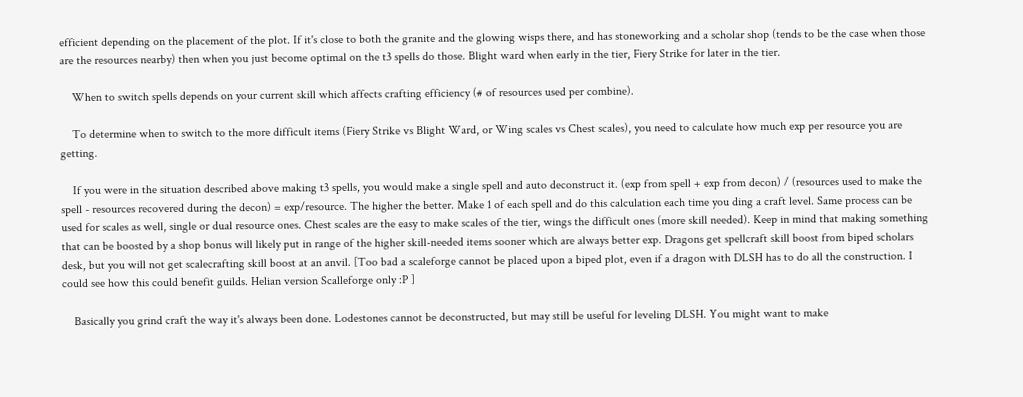efficient depending on the placement of the plot. If it's close to both the granite and the glowing wisps there, and has stoneworking and a scholar shop (tends to be the case when those are the resources nearby) then when you just become optimal on the t3 spells do those. Blight ward when early in the tier, Fiery Strike for later in the tier.

    When to switch spells depends on your current skill which affects crafting efficiency (# of resources used per combine).

    To determine when to switch to the more difficult items (Fiery Strike vs Blight Ward, or Wing scales vs Chest scales), you need to calculate how much exp per resource you are getting.

    If you were in the situation described above making t3 spells, you would make a single spell and auto deconstruct it. (exp from spell + exp from decon) / (resources used to make the spell - resources recovered during the decon) = exp/resource. The higher the better. Make 1 of each spell and do this calculation each time you ding a craft level. Same process can be used for scales as well, single or dual resource ones. Chest scales are the easy to make scales of the tier, wings the difficult ones (more skill needed). Keep in mind that making something that can be boosted by a shop bonus will likely put in range of the higher skill-needed items sooner which are always better exp. Dragons get spellcraft skill boost from biped scholars desk, but you will not get scalecrafting skill boost at an anvil. [Too bad a scaleforge cannot be placed upon a biped plot, even if a dragon with DLSH has to do all the construction. I could see how this could benefit guilds. Helian version Scalleforge only :P ]

    Basically you grind craft the way it's always been done. Lodestones cannot be deconstructed, but may still be useful for leveling DLSH. You might want to make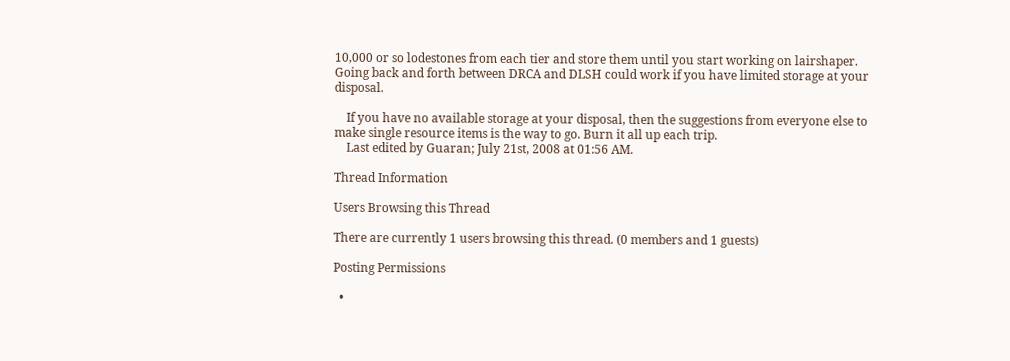10,000 or so lodestones from each tier and store them until you start working on lairshaper. Going back and forth between DRCA and DLSH could work if you have limited storage at your disposal.

    If you have no available storage at your disposal, then the suggestions from everyone else to make single resource items is the way to go. Burn it all up each trip.
    Last edited by Guaran; July 21st, 2008 at 01:56 AM.

Thread Information

Users Browsing this Thread

There are currently 1 users browsing this thread. (0 members and 1 guests)

Posting Permissions

  •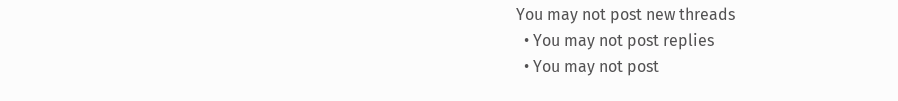You may not post new threads
  • You may not post replies
  • You may not post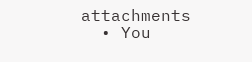attachments
  • You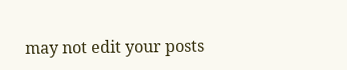may not edit your posts